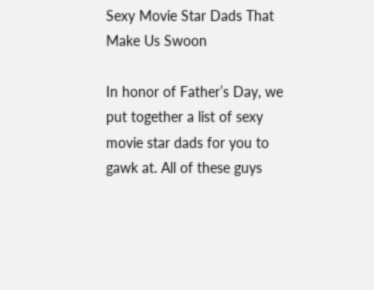Sexy Movie Star Dads That Make Us Swoon

In honor of Father’s Day, we put together a list of sexy movie star dads for you to gawk at. All of these guys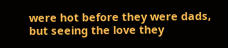were hot before they were dads, but seeing the love they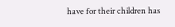have for their children has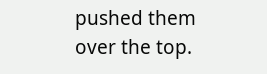pushed them over the top.